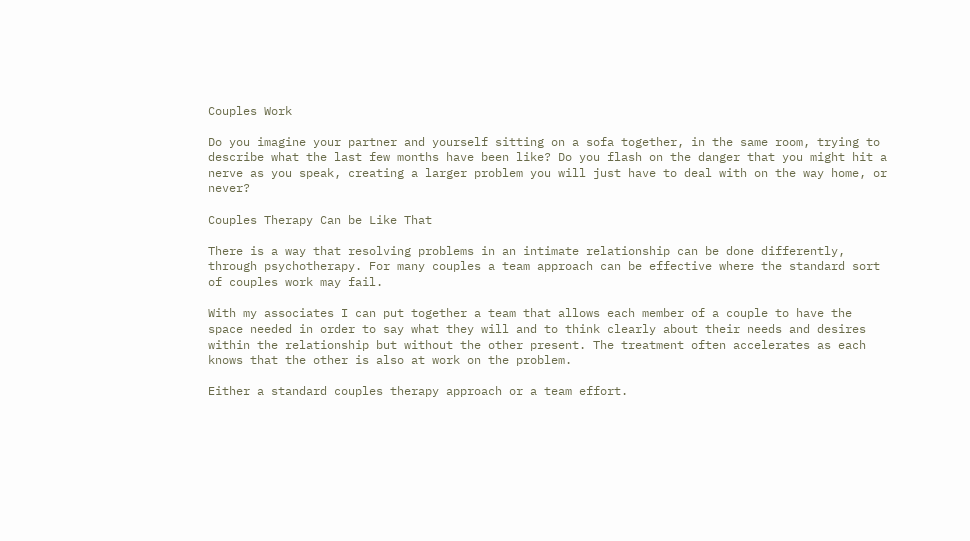Couples Work

Do you imagine your partner and yourself sitting on a sofa together, in the same room, trying to describe what the last few months have been like? Do you flash on the danger that you might hit a nerve as you speak, creating a larger problem you will just have to deal with on the way home, or never?

Couples Therapy Can be Like That

There is a way that resolving problems in an intimate relationship can be done differently, through psychotherapy. For many couples a team approach can be effective where the standard sort of couples work may fail.

With my associates I can put together a team that allows each member of a couple to have the space needed in order to say what they will and to think clearly about their needs and desires within the relationship but without the other present. The treatment often accelerates as each knows that the other is also at work on the problem.

Either a standard couples therapy approach or a team effort.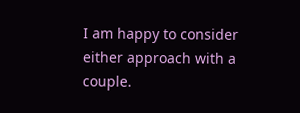I am happy to consider either approach with a couple.